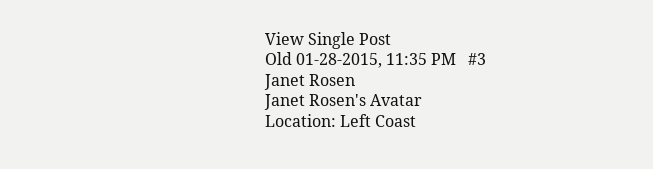View Single Post
Old 01-28-2015, 11:35 PM   #3
Janet Rosen
Janet Rosen's Avatar
Location: Left Coast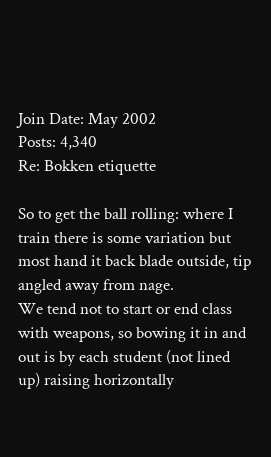Join Date: May 2002
Posts: 4,340
Re: Bokken etiquette

So to get the ball rolling: where I train there is some variation but most hand it back blade outside, tip angled away from nage.
We tend not to start or end class with weapons, so bowing it in and out is by each student (not lined up) raising horizontally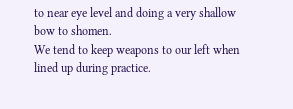to near eye level and doing a very shallow bow to shomen.
We tend to keep weapons to our left when lined up during practice.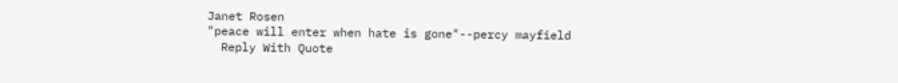Janet Rosen
"peace will enter when hate is gone"--percy mayfield
  Reply With Quote